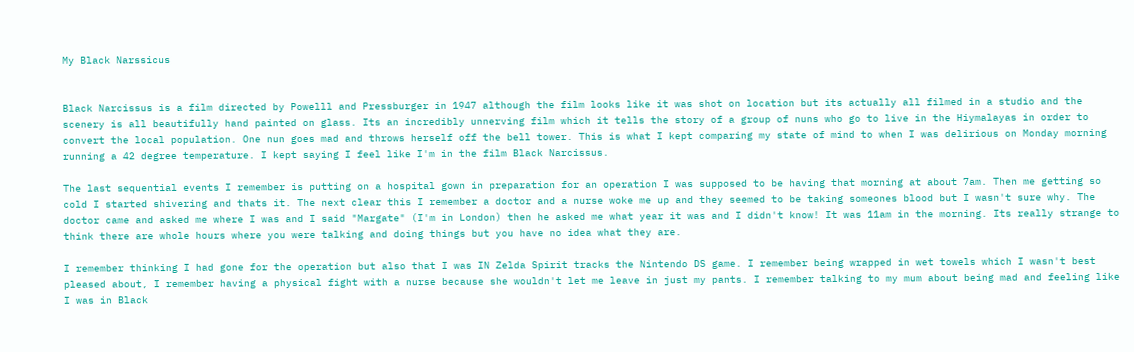My Black Narssicus


Black Narcissus is a film directed by Powelll and Pressburger in 1947 although the film looks like it was shot on location but its actually all filmed in a studio and the scenery is all beautifully hand painted on glass. Its an incredibly unnerving film which it tells the story of a group of nuns who go to live in the Hiymalayas in order to convert the local population. One nun goes mad and throws herself off the bell tower. This is what I kept comparing my state of mind to when I was delirious on Monday morning running a 42 degree temperature. I kept saying I feel like I'm in the film Black Narcissus.

The last sequential events I remember is putting on a hospital gown in preparation for an operation I was supposed to be having that morning at about 7am. Then me getting so cold I started shivering and thats it. The next clear this I remember a doctor and a nurse woke me up and they seemed to be taking someones blood but I wasn't sure why. The doctor came and asked me where I was and I said "Margate" (I'm in London) then he asked me what year it was and I didn't know! It was 11am in the morning. Its really strange to think there are whole hours where you were talking and doing things but you have no idea what they are.

I remember thinking I had gone for the operation but also that I was IN Zelda Spirit tracks the Nintendo DS game. I remember being wrapped in wet towels which I wasn't best pleased about, I remember having a physical fight with a nurse because she wouldn't let me leave in just my pants. I remember talking to my mum about being mad and feeling like I was in Black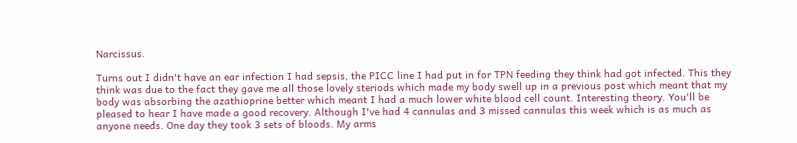Narcissus.

Turns out I didn't have an ear infection I had sepsis, the PICC line I had put in for TPN feeding they think had got infected. This they think was due to the fact they gave me all those lovely steriods which made my body swell up in a previous post which meant that my body was absorbing the azathioprine better which meant I had a much lower white blood cell count. Interesting theory. You'll be pleased to hear I have made a good recovery. Although I've had 4 cannulas and 3 missed cannulas this week which is as much as anyone needs. One day they took 3 sets of bloods. My arms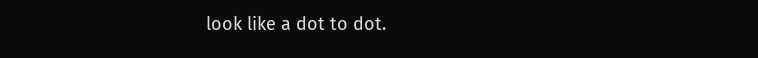look like a dot to dot.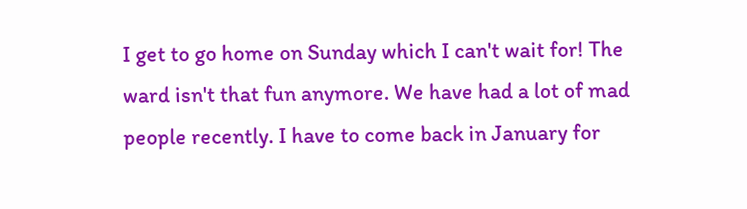I get to go home on Sunday which I can't wait for! The ward isn't that fun anymore. We have had a lot of mad people recently. I have to come back in January for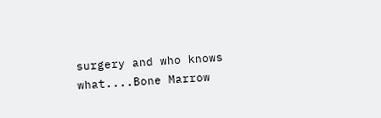surgery and who knows what....Bone Marrow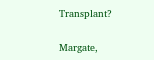Transplant?

Margate,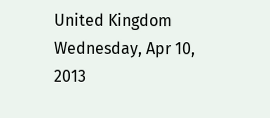United Kingdom
Wednesday, Apr 10, 2013